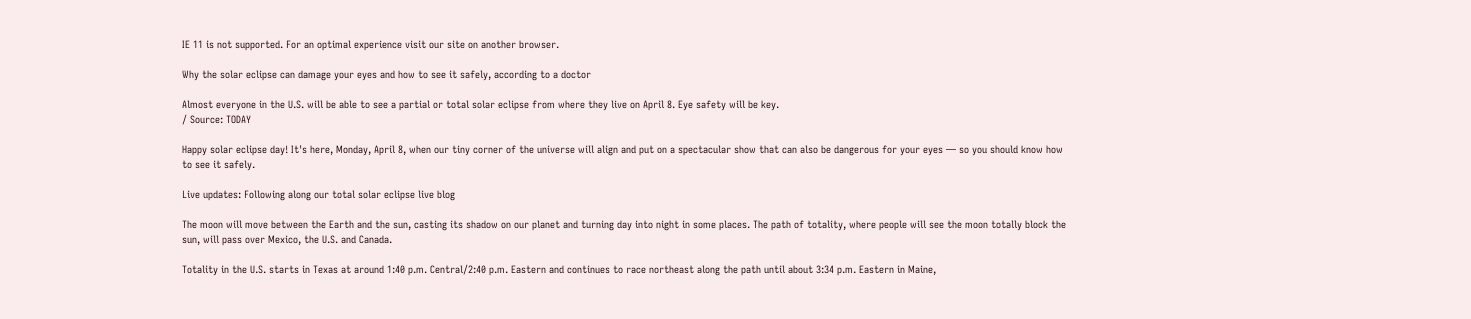IE 11 is not supported. For an optimal experience visit our site on another browser.

Why the solar eclipse can damage your eyes and how to see it safely, according to a doctor

Almost everyone in the U.S. will be able to see a partial or total solar eclipse from where they live on April 8. Eye safety will be key.
/ Source: TODAY

Happy solar eclipse day! It's here, Monday, April 8, when our tiny corner of the universe will align and put on a spectacular show that can also be dangerous for your eyes — so you should know how to see it safely.

Live updates: Following along our total solar eclipse live blog

The moon will move between the Earth and the sun, casting its shadow on our planet and turning day into night in some places. The path of totality, where people will see the moon totally block the sun, will pass over Mexico, the U.S. and Canada.

Totality in the U.S. starts in Texas at around 1:40 p.m. Central/2:40 p.m. Eastern and continues to race northeast along the path until about 3:34 p.m. Eastern in Maine,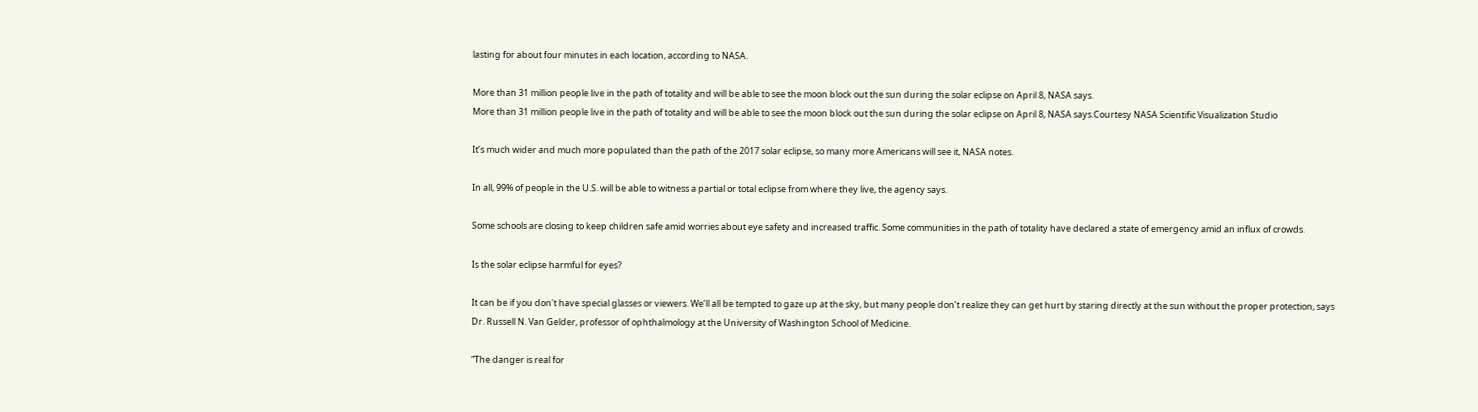lasting for about four minutes in each location, according to NASA.

More than 31 million people live in the path of totality and will be able to see the moon block out the sun during the solar eclipse on April 8, NASA says.
More than 31 million people live in the path of totality and will be able to see the moon block out the sun during the solar eclipse on April 8, NASA says.Courtesy NASA Scientific Visualization Studio

It’s much wider and much more populated than the path of the 2017 solar eclipse, so many more Americans will see it, NASA notes.

In all, 99% of people in the U.S. will be able to witness a partial or total eclipse from where they live, the agency says.

Some schools are closing to keep children safe amid worries about eye safety and increased traffic. Some communities in the path of totality have declared a state of emergency amid an influx of crowds.

Is the solar eclipse harmful for eyes?

It can be if you don't have special glasses or viewers. We’ll all be tempted to gaze up at the sky, but many people don’t realize they can get hurt by staring directly at the sun without the proper protection, says Dr. Russell N. Van Gelder, professor of ophthalmology at the University of Washington School of Medicine.

“The danger is real for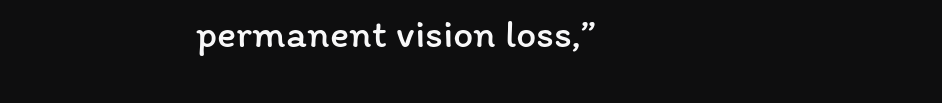permanent vision loss,”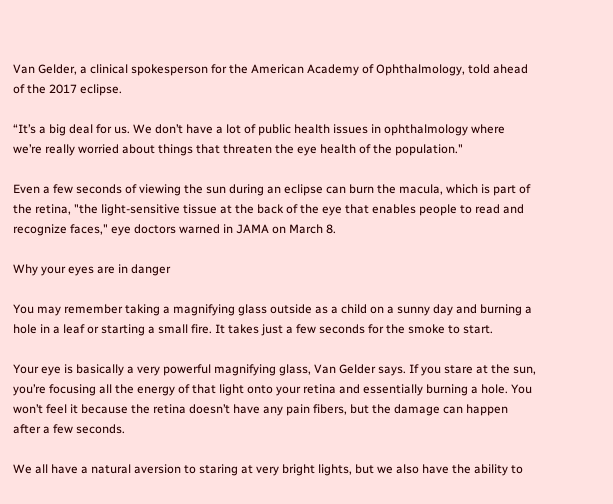Van Gelder, a clinical spokesperson for the American Academy of Ophthalmology, told ahead of the 2017 eclipse.

“It’s a big deal for us. We don’t have a lot of public health issues in ophthalmology where we’re really worried about things that threaten the eye health of the population."

Even a few seconds of viewing the sun during an eclipse can burn the macula, which is part of the retina, "the light-sensitive tissue at the back of the eye that enables people to read and recognize faces," eye doctors warned in JAMA on March 8.

Why your eyes are in danger

You may remember taking a magnifying glass outside as a child on a sunny day and burning a hole in a leaf or starting a small fire. It takes just a few seconds for the smoke to start.

Your eye is basically a very powerful magnifying glass, Van Gelder says. If you stare at the sun, you’re focusing all the energy of that light onto your retina and essentially burning a hole. You won’t feel it because the retina doesn’t have any pain fibers, but the damage can happen after a few seconds.

We all have a natural aversion to staring at very bright lights, but we also have the ability to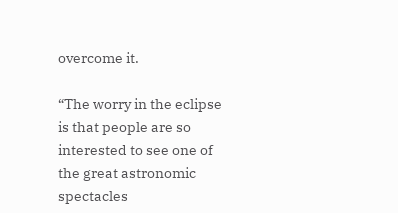overcome it.

“The worry in the eclipse is that people are so interested to see one of the great astronomic spectacles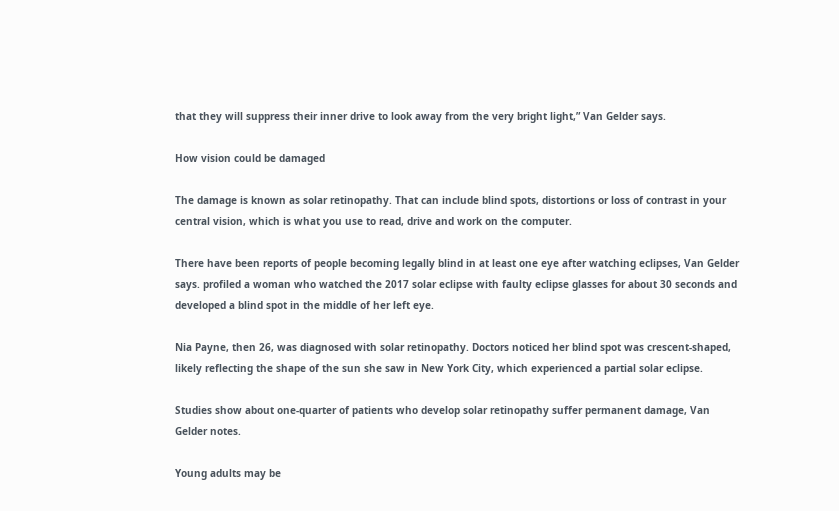that they will suppress their inner drive to look away from the very bright light,” Van Gelder says.

How vision could be damaged

The damage is known as solar retinopathy. That can include blind spots, distortions or loss of contrast in your central vision, which is what you use to read, drive and work on the computer.

There have been reports of people becoming legally blind in at least one eye after watching eclipses, Van Gelder says. profiled a woman who watched the 2017 solar eclipse with faulty eclipse glasses for about 30 seconds and developed a blind spot in the middle of her left eye.

Nia Payne, then 26, was diagnosed with solar retinopathy. Doctors noticed her blind spot was crescent-shaped, likely reflecting the shape of the sun she saw in New York City, which experienced a partial solar eclipse.

Studies show about one-quarter of patients who develop solar retinopathy suffer permanent damage, Van Gelder notes.

Young adults may be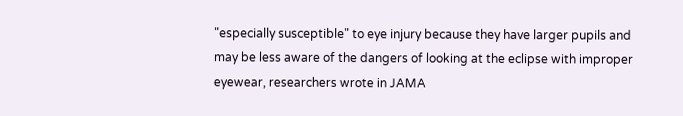"especially susceptible" to eye injury because they have larger pupils and may be less aware of the dangers of looking at the eclipse with improper eyewear, researchers wrote in JAMA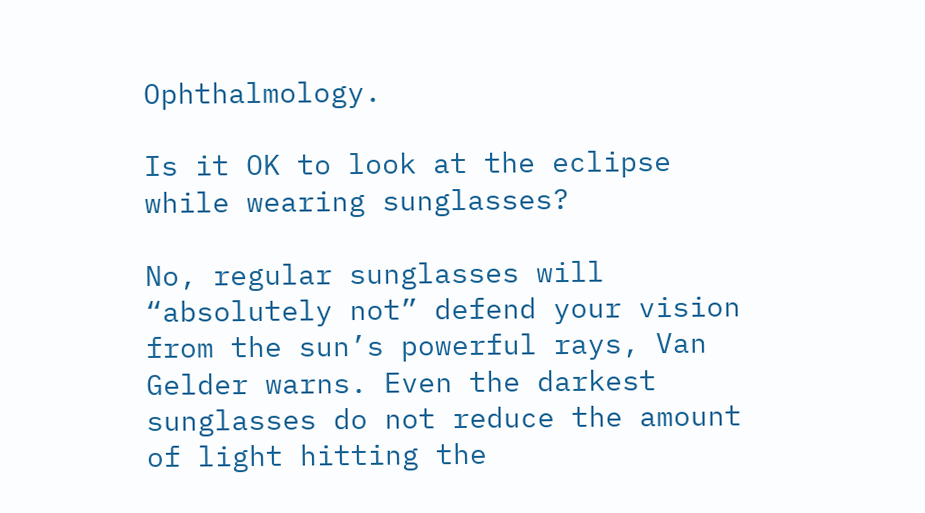Ophthalmology.

Is it OK to look at the eclipse while wearing sunglasses?

No, regular sunglasses will “absolutely not” defend your vision from the sun’s powerful rays, Van Gelder warns. Even the darkest sunglasses do not reduce the amount of light hitting the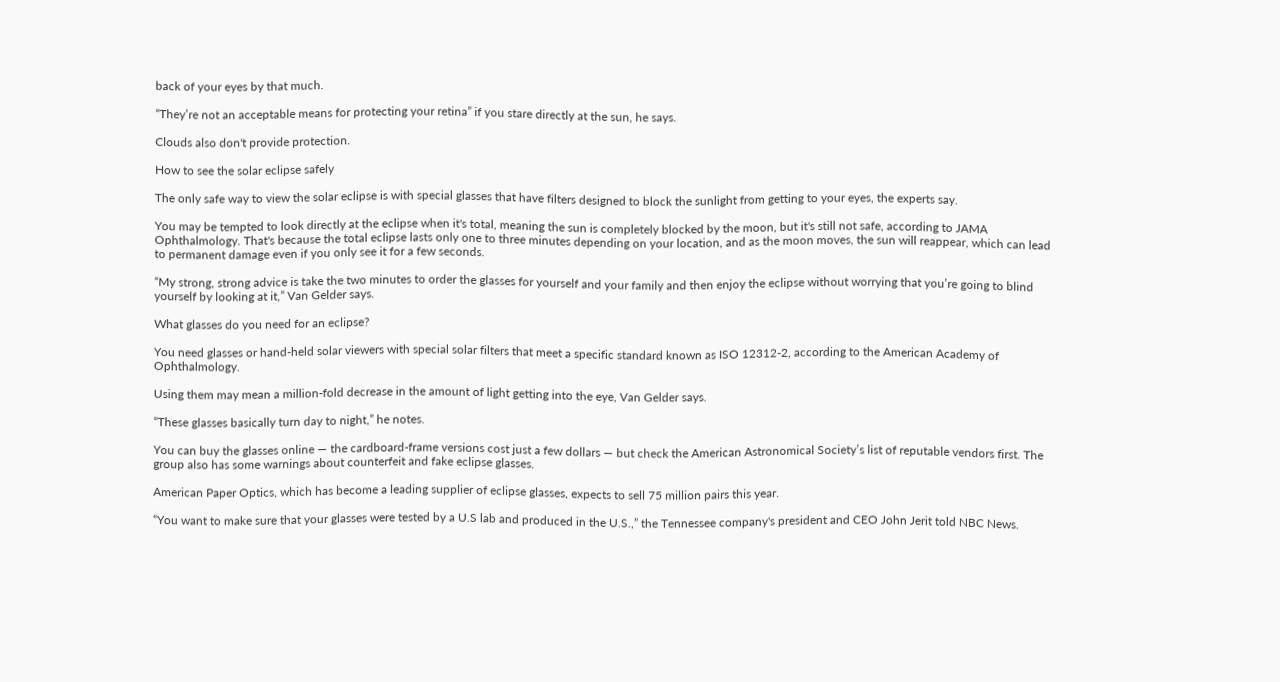back of your eyes by that much.

“They’re not an acceptable means for protecting your retina” if you stare directly at the sun, he says.

Clouds also don't provide protection.

How to see the solar eclipse safely

The only safe way to view the solar eclipse is with special glasses that have filters designed to block the sunlight from getting to your eyes, the experts say.

You may be tempted to look directly at the eclipse when it's total, meaning the sun is completely blocked by the moon, but it's still not safe, according to JAMA Ophthalmology. That's because the total eclipse lasts only one to three minutes depending on your location, and as the moon moves, the sun will reappear, which can lead to permanent damage even if you only see it for a few seconds.

“My strong, strong advice is take the two minutes to order the glasses for yourself and your family and then enjoy the eclipse without worrying that you’re going to blind yourself by looking at it,” Van Gelder says.

What glasses do you need for an eclipse?

You need glasses or hand-held solar viewers with special solar filters that meet a specific standard known as ISO 12312-2, according to the American Academy of Ophthalmology.

Using them may mean a million-fold decrease in the amount of light getting into the eye, Van Gelder says.

“These glasses basically turn day to night,” he notes.

You can buy the glasses online — the cardboard-frame versions cost just a few dollars — but check the American Astronomical Society’s list of reputable vendors first. The group also has some warnings about counterfeit and fake eclipse glasses.

American Paper Optics, which has become a leading supplier of eclipse glasses, expects to sell 75 million pairs this year.

“You want to make sure that your glasses were tested by a U.S lab and produced in the U.S.,” the Tennessee company's president and CEO John Jerit told NBC News.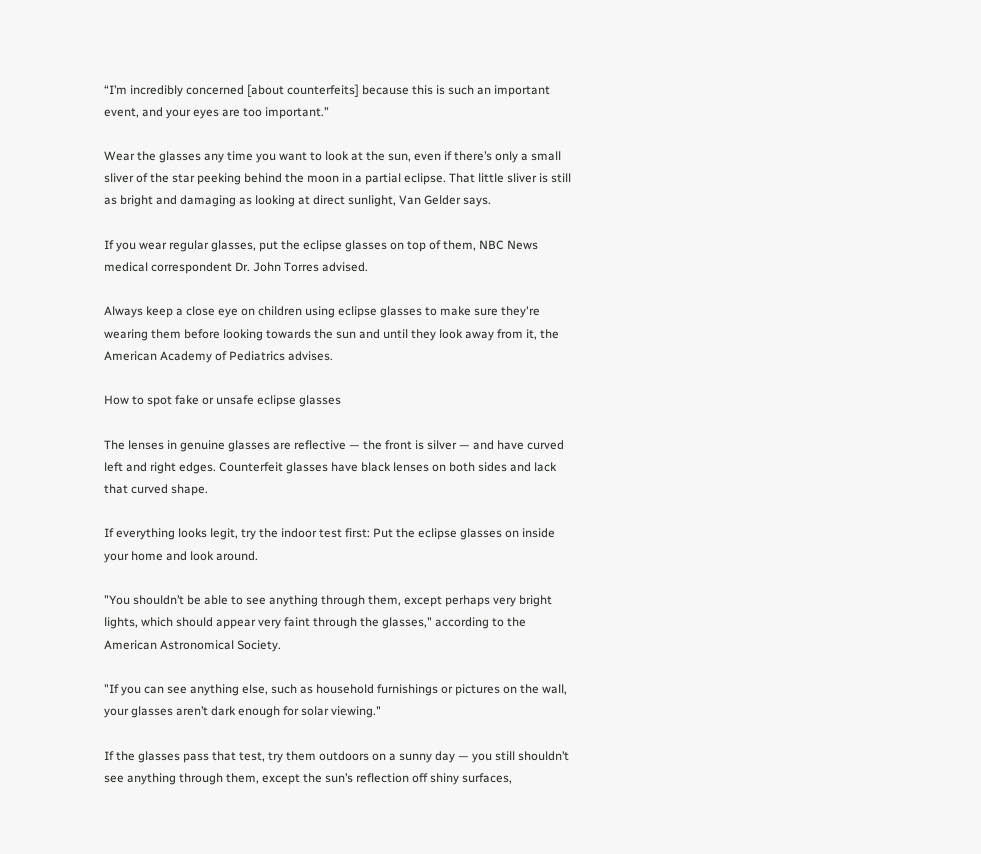“I’m incredibly concerned [about counterfeits] because this is such an important event, and your eyes are too important.”

Wear the glasses any time you want to look at the sun, even if there’s only a small sliver of the star peeking behind the moon in a partial eclipse. That little sliver is still as bright and damaging as looking at direct sunlight, Van Gelder says.

If you wear regular glasses, put the eclipse glasses on top of them, NBC News medical correspondent Dr. John Torres advised.

Always keep a close eye on children using eclipse glasses to make sure they're wearing them before looking towards the sun and until they look away from it, the American Academy of Pediatrics advises.

How to spot fake or unsafe eclipse glasses

The lenses in genuine glasses are reflective — the front is silver — and have curved left and right edges. Counterfeit glasses have black lenses on both sides and lack that curved shape.

If everything looks legit, try the indoor test first: Put the eclipse glasses on inside your home and look around.

"You shouldn’t be able to see anything through them, except perhaps very bright lights, which should appear very faint through the glasses," according to the American Astronomical Society.

"If you can see anything else, such as household furnishings or pictures on the wall, your glasses aren’t dark enough for solar viewing."

If the glasses pass that test, try them outdoors on a sunny day — you still shouldn’t see anything through them, except the sun’s reflection off shiny surfaces,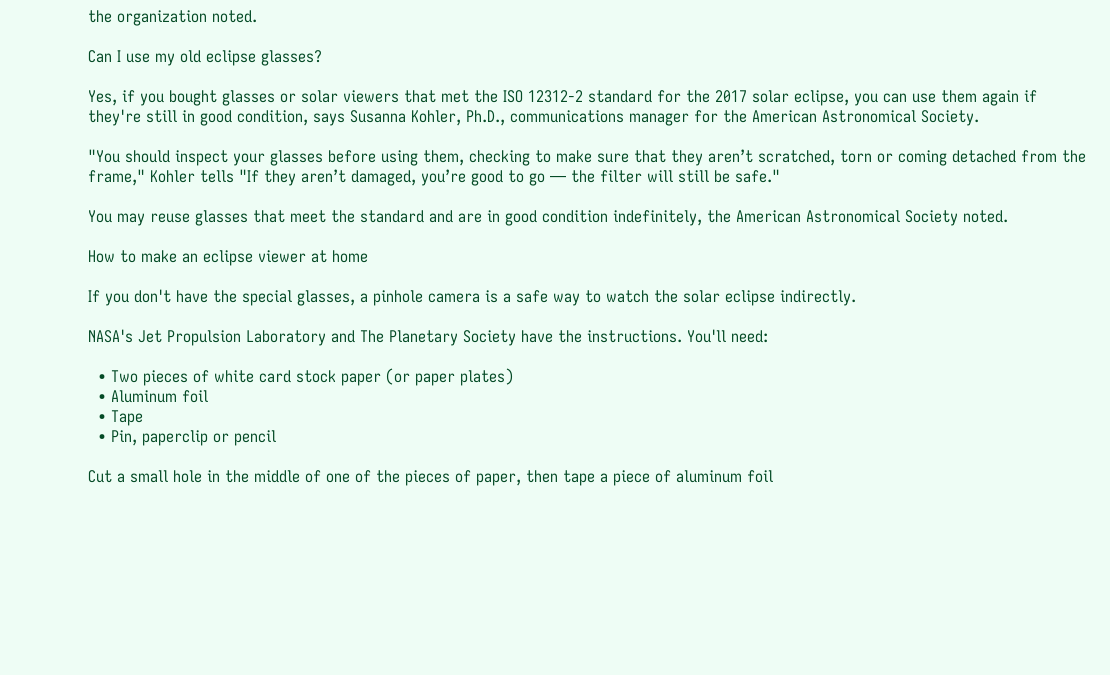the organization noted.

Can I use my old eclipse glasses?

Yes, if you bought glasses or solar viewers that met the ISO 12312-2 standard for the 2017 solar eclipse, you can use them again if they're still in good condition, says Susanna Kohler, Ph.D., communications manager for the American Astronomical Society.

"You should inspect your glasses before using them, checking to make sure that they aren’t scratched, torn or coming detached from the frame," Kohler tells "If they aren’t damaged, you’re good to go — the filter will still be safe."

You may reuse glasses that meet the standard and are in good condition indefinitely, the American Astronomical Society noted.

How to make an eclipse viewer at home

If you don't have the special glasses, a pinhole camera is a safe way to watch the solar eclipse indirectly.

NASA's Jet Propulsion Laboratory and The Planetary Society have the instructions. You'll need:

  • Two pieces of white card stock paper (or paper plates)
  • Aluminum foil
  • Tape
  • Pin, paperclip or pencil

Cut a small hole in the middle of one of the pieces of paper, then tape a piece of aluminum foil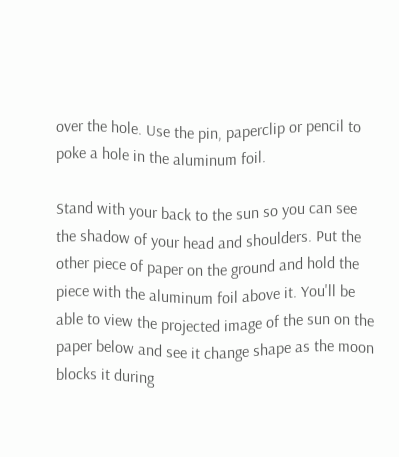over the hole. Use the pin, paperclip or pencil to poke a hole in the aluminum foil.

Stand with your back to the sun so you can see the shadow of your head and shoulders. Put the other piece of paper on the ground and hold the piece with the aluminum foil above it. You'll be able to view the projected image of the sun on the paper below and see it change shape as the moon blocks it during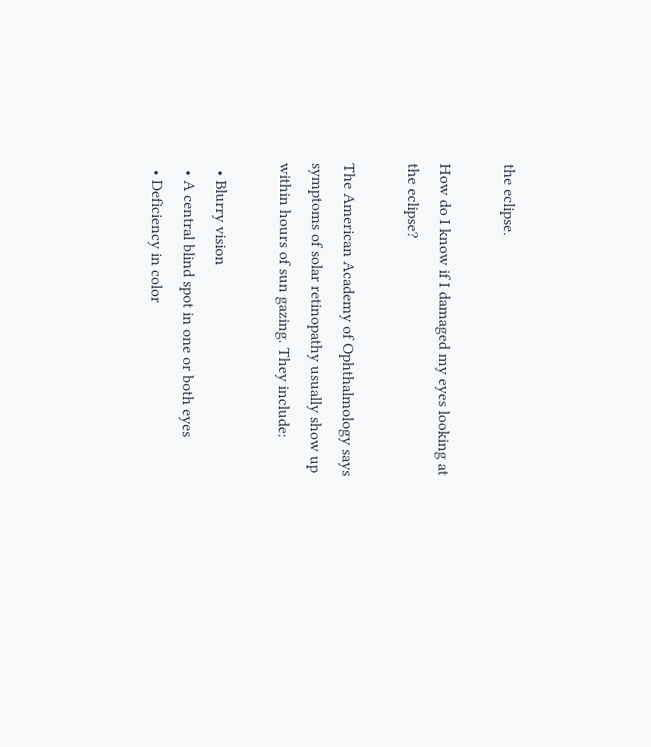the eclipse.

How do I know if I damaged my eyes looking at the eclipse?

The American Academy of Ophthalmology says symptoms of solar retinopathy usually show up within hours of sun gazing. They include:

  • Blurry vision
  • A central blind spot in one or both eyes
  • Deficiency in color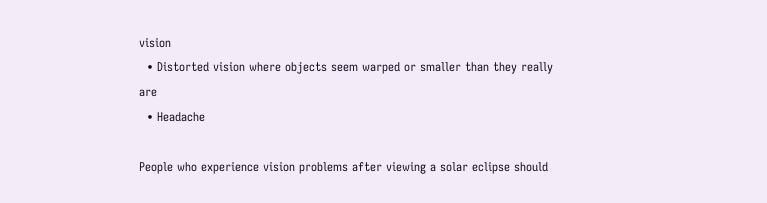vision
  • Distorted vision where objects seem warped or smaller than they really are
  • Headache

People who experience vision problems after viewing a solar eclipse should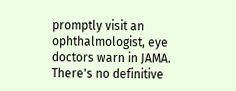promptly visit an ophthalmologist, eye doctors warn in JAMA. There's no definitive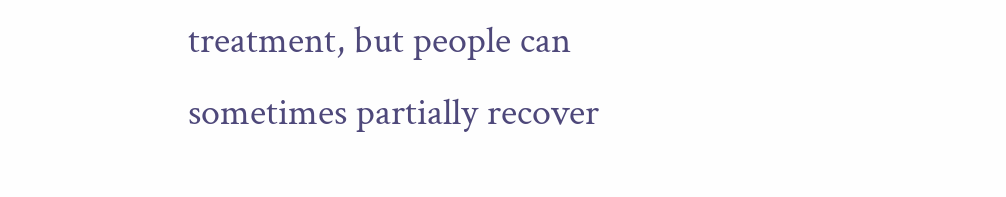treatment, but people can sometimes partially recover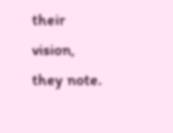their vision, they note.